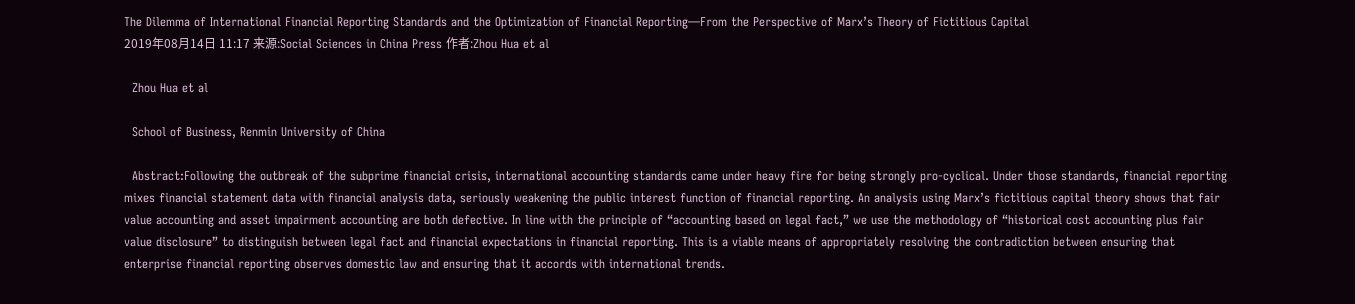The Dilemma of International Financial Reporting Standards and the Optimization of Financial Reporting—From the Perspective of Marx’s Theory of Fictitious Capital
2019年08月14日 11:17 来源:Social Sciences in China Press 作者:Zhou Hua et al

  Zhou Hua et al

  School of Business, Renmin University of China

  Abstract:Following the outbreak of the subprime financial crisis, international accounting standards came under heavy fire for being strongly pro-cyclical. Under those standards, financial reporting mixes financial statement data with financial analysis data, seriously weakening the public interest function of financial reporting. An analysis using Marx’s fictitious capital theory shows that fair value accounting and asset impairment accounting are both defective. In line with the principle of “accounting based on legal fact,” we use the methodology of “historical cost accounting plus fair value disclosure” to distinguish between legal fact and financial expectations in financial reporting. This is a viable means of appropriately resolving the contradiction between ensuring that enterprise financial reporting observes domestic law and ensuring that it accords with international trends.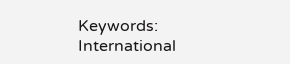Keywords: International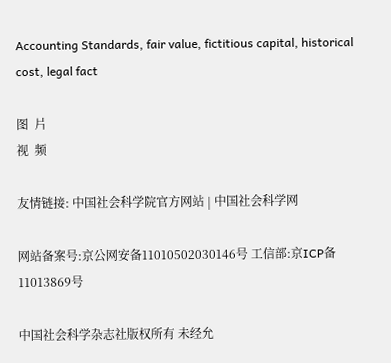Accounting Standards, fair value, fictitious capital, historical cost, legal fact

图  片
视  频

友情链接: 中国社会科学院官方网站 | 中国社会科学网

网站备案号:京公网安备11010502030146号 工信部:京ICP备11013869号

中国社会科学杂志社版权所有 未经允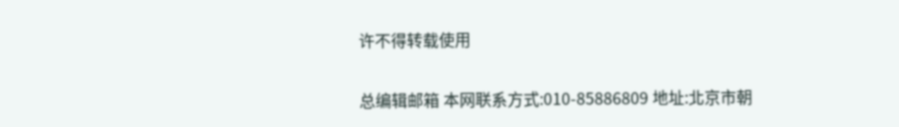许不得转载使用

总编辑邮箱 本网联系方式:010-85886809 地址:北京市朝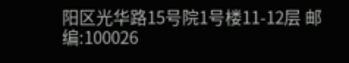阳区光华路15号院1号楼11-12层 邮编:100026